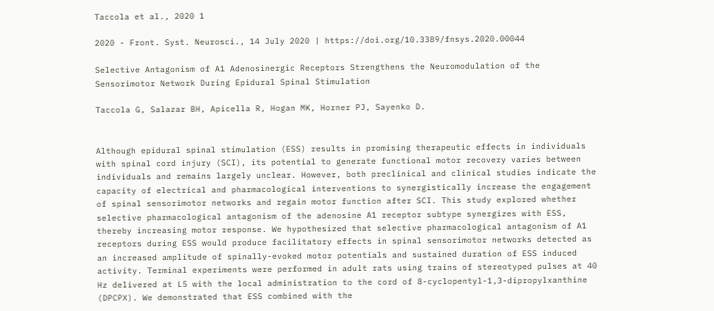Taccola et al., 2020 1

2020 - Front. Syst. Neurosci., 14 July 2020 | https://doi.org/10.3389/fnsys.2020.00044

Selective Antagonism of A1 Adenosinergic Receptors Strengthens the Neuromodulation of the Sensorimotor Network During Epidural Spinal Stimulation

Taccola G, Salazar BH, Apicella R, Hogan MK, Horner PJ, Sayenko D.


Although epidural spinal stimulation (ESS) results in promising therapeutic effects in individuals with spinal cord injury (SCI), its potential to generate functional motor recovery varies between individuals and remains largely unclear. However, both preclinical and clinical studies indicate the capacity of electrical and pharmacological interventions to synergistically increase the engagement of spinal sensorimotor networks and regain motor function after SCI. This study explored whether selective pharmacological antagonism of the adenosine A1 receptor subtype synergizes with ESS, thereby increasing motor response. We hypothesized that selective pharmacological antagonism of A1 receptors during ESS would produce facilitatory effects in spinal sensorimotor networks detected as an increased amplitude of spinally-evoked motor potentials and sustained duration of ESS induced activity. Terminal experiments were performed in adult rats using trains of stereotyped pulses at 40 Hz delivered at L5 with the local administration to the cord of 8-cyclopentyl-1,3-dipropylxanthine (DPCPX). We demonstrated that ESS combined with the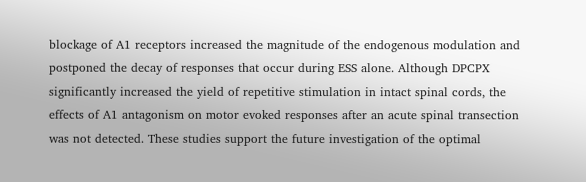blockage of A1 receptors increased the magnitude of the endogenous modulation and postponed the decay of responses that occur during ESS alone. Although DPCPX significantly increased the yield of repetitive stimulation in intact spinal cords, the effects of A1 antagonism on motor evoked responses after an acute spinal transection was not detected. These studies support the future investigation of the optimal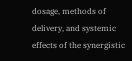dosage, methods of delivery, and systemic effects of the synergistic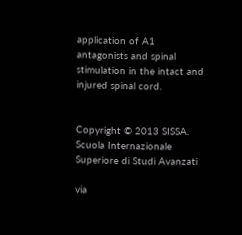application of A1 antagonists and spinal stimulation in the intact and injured spinal cord.


Copyright © 2013 SISSA. Scuola Internazionale Superiore di Studi Avanzati

via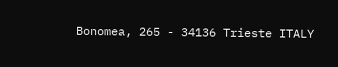Bonomea, 265 - 34136 Trieste ITALY